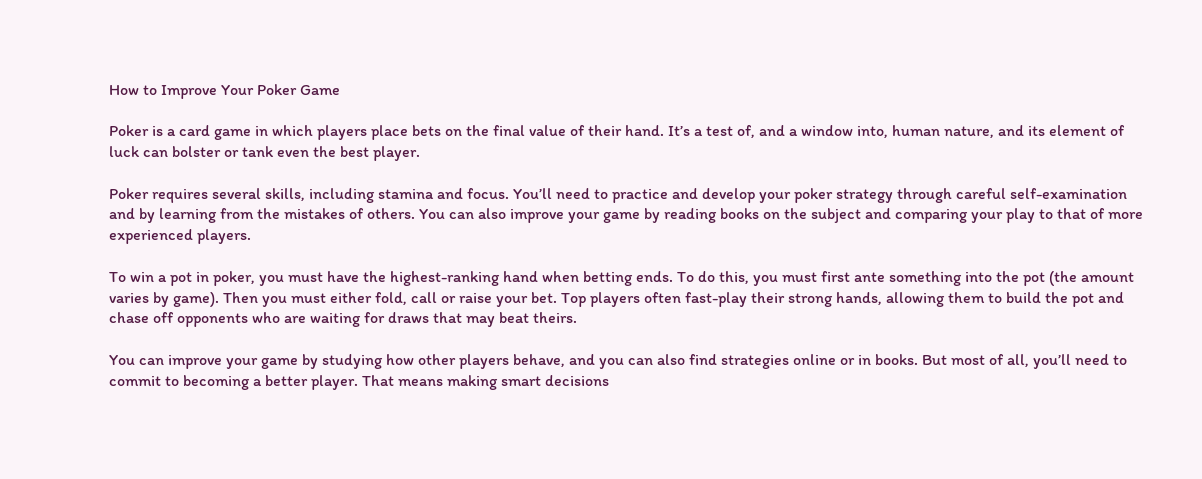How to Improve Your Poker Game

Poker is a card game in which players place bets on the final value of their hand. It’s a test of, and a window into, human nature, and its element of luck can bolster or tank even the best player.

Poker requires several skills, including stamina and focus. You’ll need to practice and develop your poker strategy through careful self-examination and by learning from the mistakes of others. You can also improve your game by reading books on the subject and comparing your play to that of more experienced players.

To win a pot in poker, you must have the highest-ranking hand when betting ends. To do this, you must first ante something into the pot (the amount varies by game). Then you must either fold, call or raise your bet. Top players often fast-play their strong hands, allowing them to build the pot and chase off opponents who are waiting for draws that may beat theirs.

You can improve your game by studying how other players behave, and you can also find strategies online or in books. But most of all, you’ll need to commit to becoming a better player. That means making smart decisions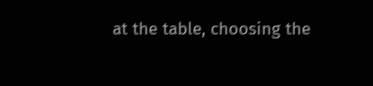at the table, choosing the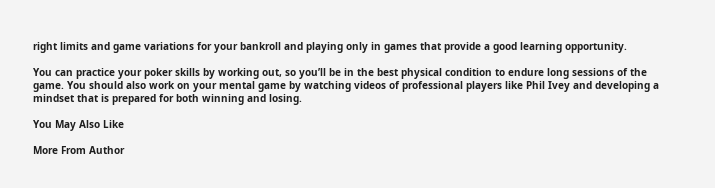right limits and game variations for your bankroll and playing only in games that provide a good learning opportunity.

You can practice your poker skills by working out, so you’ll be in the best physical condition to endure long sessions of the game. You should also work on your mental game by watching videos of professional players like Phil Ivey and developing a mindset that is prepared for both winning and losing.

You May Also Like

More From Author